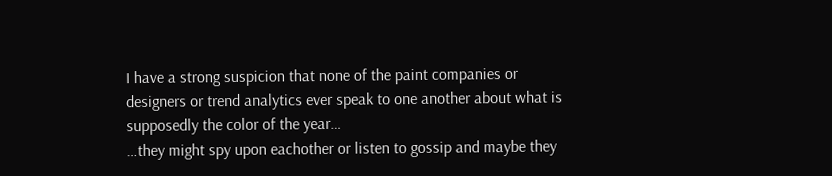I have a strong suspicion that none of the paint companies or designers or trend analytics ever speak to one another about what is supposedly the color of the year…
…they might spy upon eachother or listen to gossip and maybe they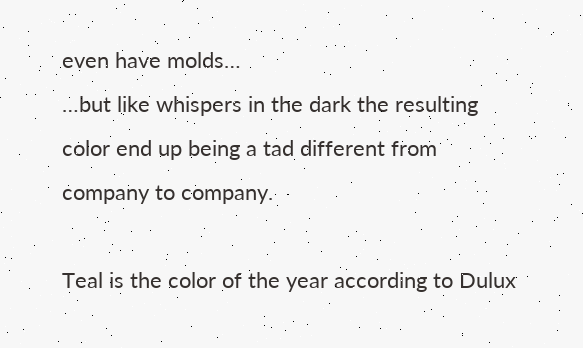even have molds…
…but like whispers in the dark the resulting color end up being a tad different from company to company.

Teal is the color of the year according to Dulux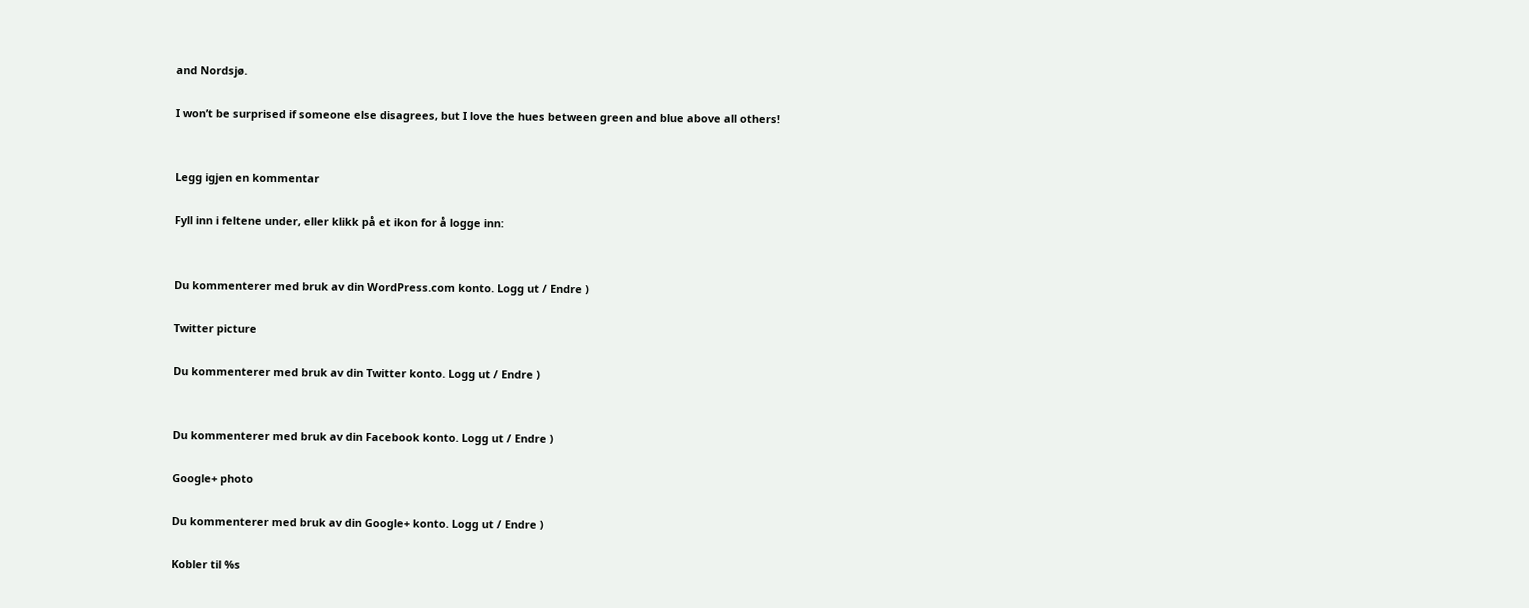and Nordsjø.

I won’t be surprised if someone else disagrees, but I love the hues between green and blue above all others!


Legg igjen en kommentar

Fyll inn i feltene under, eller klikk på et ikon for å logge inn:


Du kommenterer med bruk av din WordPress.com konto. Logg ut / Endre )

Twitter picture

Du kommenterer med bruk av din Twitter konto. Logg ut / Endre )


Du kommenterer med bruk av din Facebook konto. Logg ut / Endre )

Google+ photo

Du kommenterer med bruk av din Google+ konto. Logg ut / Endre )

Kobler til %s